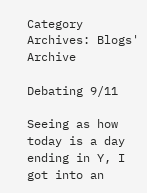Category Archives: Blogs' Archive

Debating 9/11

Seeing as how today is a day ending in Y, I got into an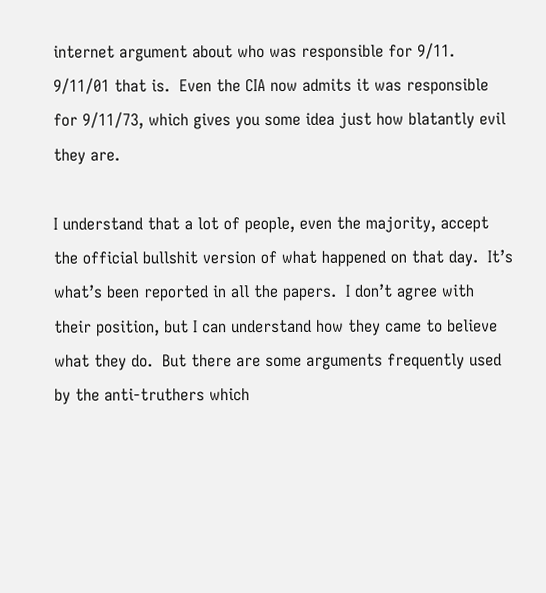internet argument about who was responsible for 9/11.  9/11/01 that is.  Even the CIA now admits it was responsible for 9/11/73, which gives you some idea just how blatantly evil they are.

I understand that a lot of people, even the majority, accept the official bullshit version of what happened on that day.  It’s what’s been reported in all the papers.  I don’t agree with their position, but I can understand how they came to believe what they do.  But there are some arguments frequently used by the anti-truthers which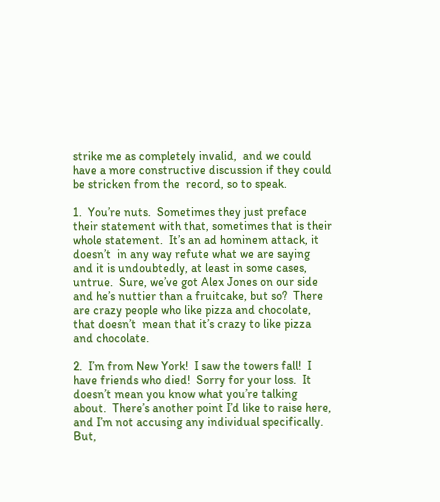strike me as completely invalid,  and we could have a more constructive discussion if they could be stricken from the  record, so to speak.

1.  You’re nuts.  Sometimes they just preface their statement with that, sometimes that is their whole statement.  It’s an ad hominem attack, it doesn’t  in any way refute what we are saying and it is undoubtedly, at least in some cases, untrue.  Sure, we’ve got Alex Jones on our side and he’s nuttier than a fruitcake, but so?  There are crazy people who like pizza and chocolate, that doesn’t  mean that it’s crazy to like pizza and chocolate.

2.  I’m from New York!  I saw the towers fall!  I have friends who died!  Sorry for your loss.  It doesn’t mean you know what you’re talking about.  There’s another point I’d like to raise here, and I’m not accusing any individual specifically.  But,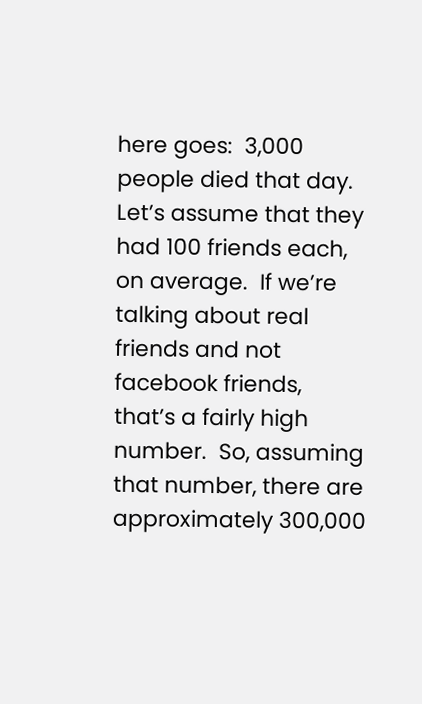here goes:  3,000 people died that day.  Let’s assume that they had 100 friends each, on average.  If we’re talking about real friends and not facebook friends,  that’s a fairly high number.  So, assuming that number, there are approximately 300,000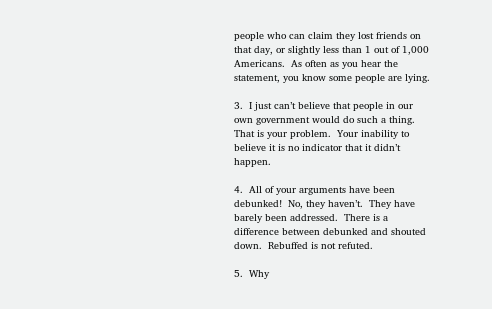people who can claim they lost friends on that day, or slightly less than 1 out of 1,000 Americans.  As often as you hear the statement, you know some people are lying.

3.  I just can’t believe that people in our own government would do such a thing.  That is your problem.  Your inability to believe it is no indicator that it didn’t  happen.

4.  All of your arguments have been debunked!  No, they haven’t.  They have barely been addressed.  There is a difference between debunked and shouted down.  Rebuffed is not refuted.

5.  Why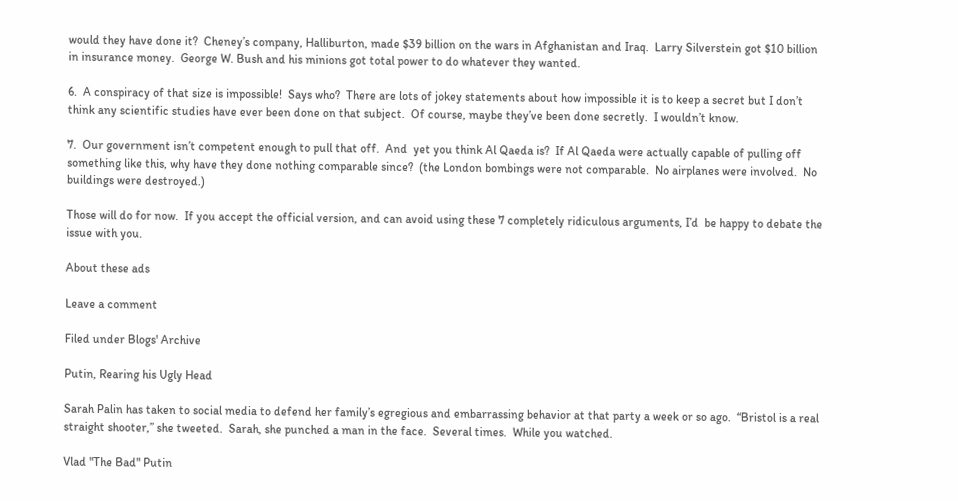would they have done it?  Cheney’s company, Halliburton, made $39 billion on the wars in Afghanistan and Iraq.  Larry Silverstein got $10 billion in insurance money.  George W. Bush and his minions got total power to do whatever they wanted.

6.  A conspiracy of that size is impossible!  Says who?  There are lots of jokey statements about how impossible it is to keep a secret but I don’t think any scientific studies have ever been done on that subject.  Of course, maybe they’ve been done secretly.  I wouldn’t know.

7.  Our government isn’t competent enough to pull that off.  And  yet you think Al Qaeda is?  If Al Qaeda were actually capable of pulling off something like this, why have they done nothing comparable since?  (the London bombings were not comparable.  No airplanes were involved.  No buildings were destroyed.)

Those will do for now.  If you accept the official version, and can avoid using these 7 completely ridiculous arguments, I’d  be happy to debate the issue with you.

About these ads

Leave a comment

Filed under Blogs' Archive

Putin, Rearing his Ugly Head

Sarah Palin has taken to social media to defend her family’s egregious and embarrassing behavior at that party a week or so ago.  “Bristol is a real straight shooter,” she tweeted.  Sarah, she punched a man in the face.  Several times.  While you watched.

Vlad "The Bad" Putin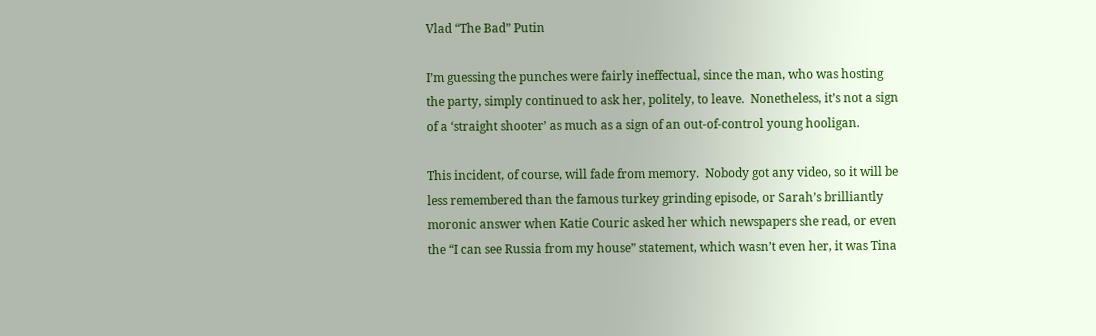Vlad “The Bad” Putin

I’m guessing the punches were fairly ineffectual, since the man, who was hosting the party, simply continued to ask her, politely, to leave.  Nonetheless, it’s not a sign of a ‘straight shooter’ as much as a sign of an out-of-control young hooligan.

This incident, of course, will fade from memory.  Nobody got any video, so it will be less remembered than the famous turkey grinding episode, or Sarah’s brilliantly moronic answer when Katie Couric asked her which newspapers she read, or even the “I can see Russia from my house” statement, which wasn’t even her, it was Tina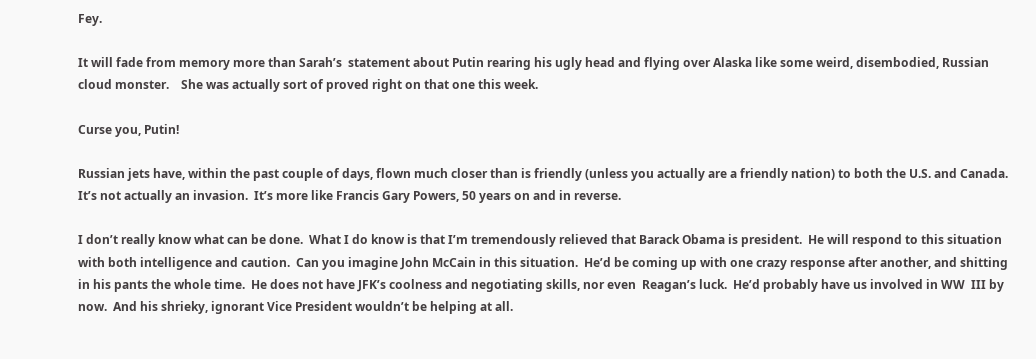Fey.

It will fade from memory more than Sarah’s  statement about Putin rearing his ugly head and flying over Alaska like some weird, disembodied, Russian cloud monster.    She was actually sort of proved right on that one this week.

Curse you, Putin!

Russian jets have, within the past couple of days, flown much closer than is friendly (unless you actually are a friendly nation) to both the U.S. and Canada.  It’s not actually an invasion.  It’s more like Francis Gary Powers, 50 years on and in reverse.

I don’t really know what can be done.  What I do know is that I’m tremendously relieved that Barack Obama is president.  He will respond to this situation with both intelligence and caution.  Can you imagine John McCain in this situation.  He’d be coming up with one crazy response after another, and shitting in his pants the whole time.  He does not have JFK’s coolness and negotiating skills, nor even  Reagan’s luck.  He’d probably have us involved in WW  III by now.  And his shrieky, ignorant Vice President wouldn’t be helping at all.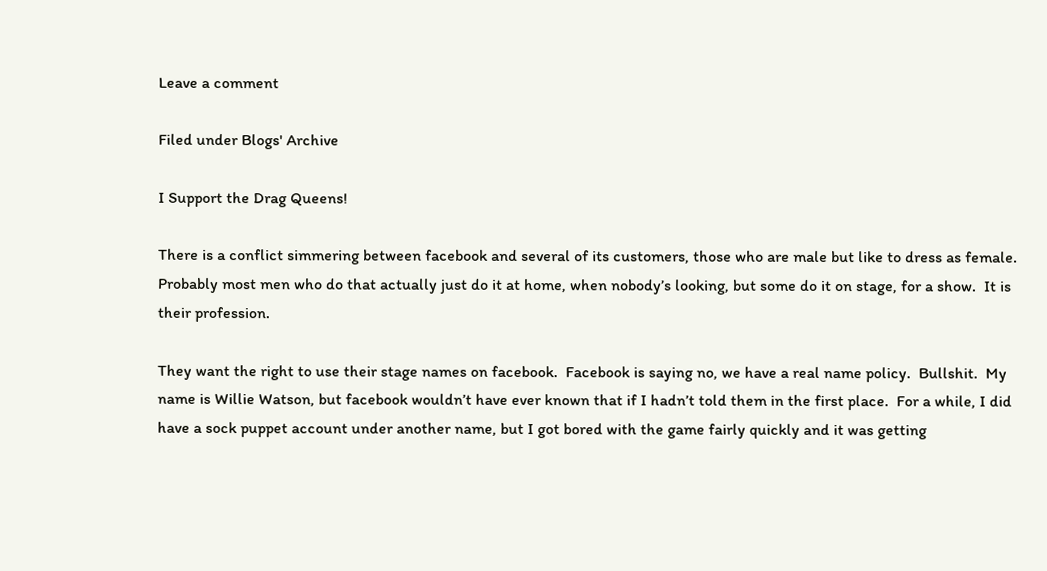Leave a comment

Filed under Blogs' Archive

I Support the Drag Queens!

There is a conflict simmering between facebook and several of its customers, those who are male but like to dress as female.  Probably most men who do that actually just do it at home, when nobody’s looking, but some do it on stage, for a show.  It is their profession.

They want the right to use their stage names on facebook.  Facebook is saying no, we have a real name policy.  Bullshit.  My name is Willie Watson, but facebook wouldn’t have ever known that if I hadn’t told them in the first place.  For a while, I did have a sock puppet account under another name, but I got bored with the game fairly quickly and it was getting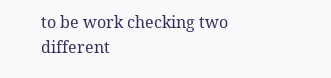to be work checking two different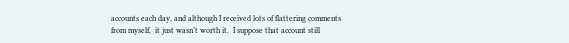accounts each day, and although I received lots of flattering comments from myself,  it just wasn’t worth it.  I suppose that account still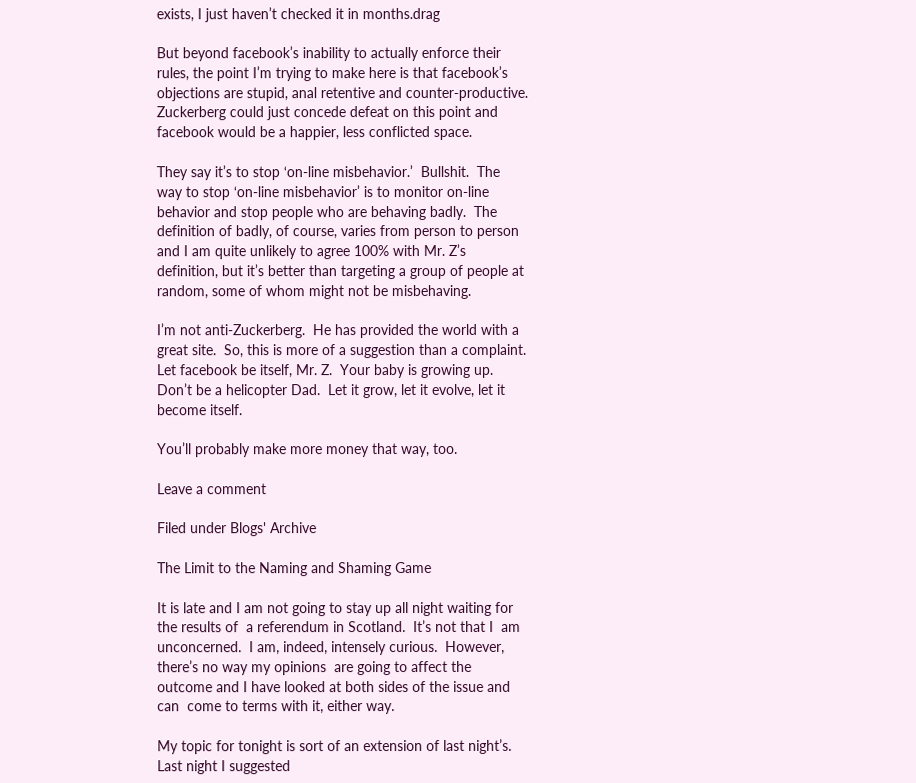exists, I just haven’t checked it in months.drag

But beyond facebook’s inability to actually enforce their rules, the point I’m trying to make here is that facebook’s objections are stupid, anal retentive and counter-productive.  Zuckerberg could just concede defeat on this point and facebook would be a happier, less conflicted space.

They say it’s to stop ‘on-line misbehavior.’  Bullshit.  The way to stop ‘on-line misbehavior’ is to monitor on-line behavior and stop people who are behaving badly.  The definition of badly, of course, varies from person to person and I am quite unlikely to agree 100% with Mr. Z’s definition, but it’s better than targeting a group of people at  random, some of whom might not be misbehaving.

I’m not anti-Zuckerberg.  He has provided the world with a great site.  So, this is more of a suggestion than a complaint.  Let facebook be itself, Mr. Z.  Your baby is growing up.   Don’t be a helicopter Dad.  Let it grow, let it evolve, let it become itself.

You’ll probably make more money that way, too.

Leave a comment

Filed under Blogs' Archive

The Limit to the Naming and Shaming Game

It is late and I am not going to stay up all night waiting for the results of  a referendum in Scotland.  It’s not that I  am unconcerned.  I am, indeed, intensely curious.  However, there’s no way my opinions  are going to affect the outcome and I have looked at both sides of the issue and can  come to terms with it, either way.

My topic for tonight is sort of an extension of last night’s.  Last night I suggested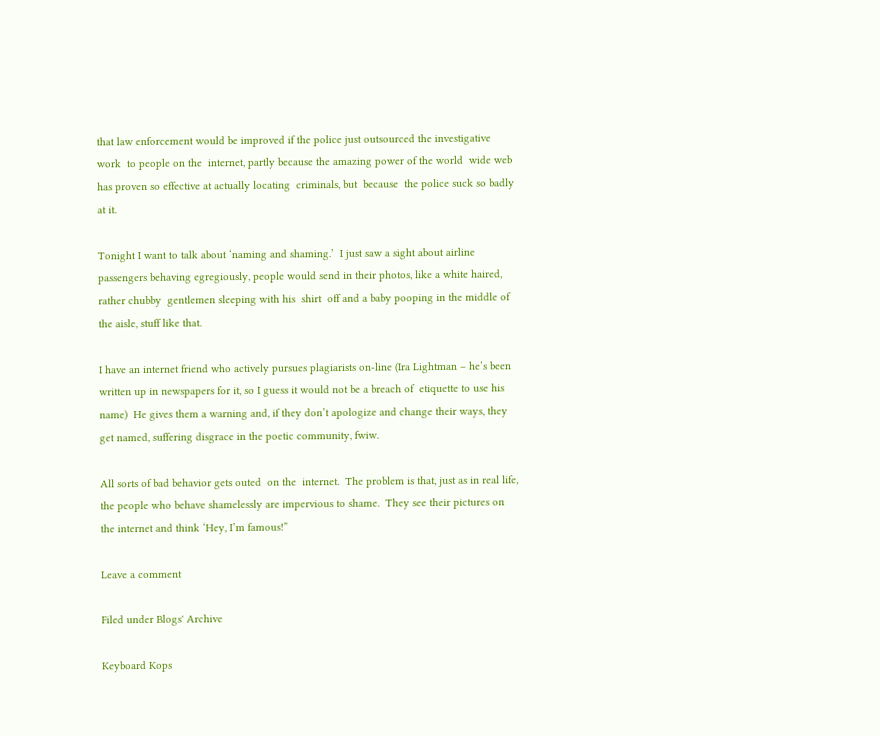that law enforcement would be improved if the police just outsourced the investigative work  to people on the  internet, partly because the amazing power of the world  wide web has proven so effective at actually locating  criminals, but  because  the police suck so badly at it.

Tonight I want to talk about ‘naming and shaming.’  I just saw a sight about airline passengers behaving egregiously, people would send in their photos, like a white haired, rather chubby  gentlemen sleeping with his  shirt  off and a baby pooping in the middle of the aisle, stuff like that.

I have an internet friend who actively pursues plagiarists on-line (Ira Lightman – he’s been written up in newspapers for it, so I guess it would not be a breach of  etiquette to use his name)  He gives them a warning and, if they don’t apologize and change their ways, they get named, suffering disgrace in the poetic community, fwiw.

All sorts of bad behavior gets outed  on the  internet.  The problem is that, just as in real life, the people who behave shamelessly are impervious to shame.  They see their pictures on the internet and think ‘Hey, I’m famous!”

Leave a comment

Filed under Blogs' Archive

Keyboard Kops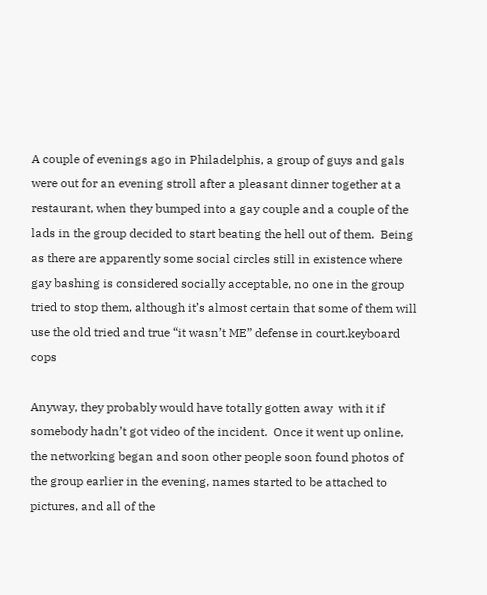A couple of evenings ago in Philadelphis, a group of guys and gals were out for an evening stroll after a pleasant dinner together at a restaurant, when they bumped into a gay couple and a couple of the lads in the group decided to start beating the hell out of them.  Being as there are apparently some social circles still in existence where gay bashing is considered socially acceptable, no one in the group tried to stop them, although it’s almost certain that some of them will use the old tried and true “it wasn’t ME” defense in court.keyboard cops

Anyway, they probably would have totally gotten away  with it if somebody hadn’t got video of the incident.  Once it went up online, the networking began and soon other people soon found photos of the group earlier in the evening, names started to be attached to pictures, and all of the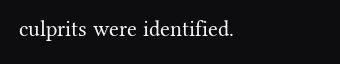culprits were identified.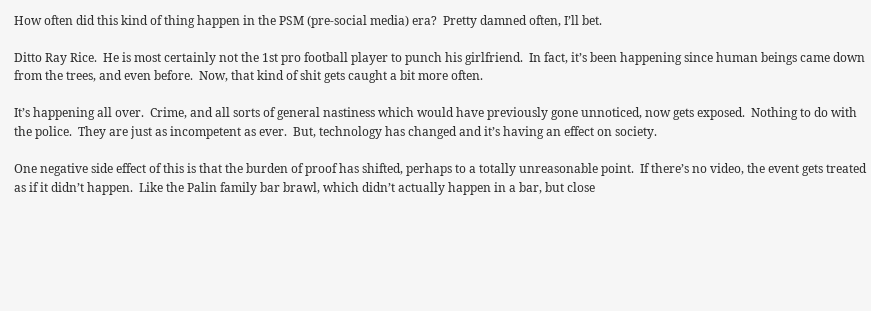How often did this kind of thing happen in the PSM (pre-social media) era?  Pretty damned often, I’ll bet.

Ditto Ray Rice.  He is most certainly not the 1st pro football player to punch his girlfriend.  In fact, it’s been happening since human beings came down from the trees, and even before.  Now, that kind of shit gets caught a bit more often.

It’s happening all over.  Crime, and all sorts of general nastiness which would have previously gone unnoticed, now gets exposed.  Nothing to do with the police.  They are just as incompetent as ever.  But, technology has changed and it’s having an effect on society.

One negative side effect of this is that the burden of proof has shifted, perhaps to a totally unreasonable point.  If there’s no video, the event gets treated as if it didn’t happen.  Like the Palin family bar brawl, which didn’t actually happen in a bar, but close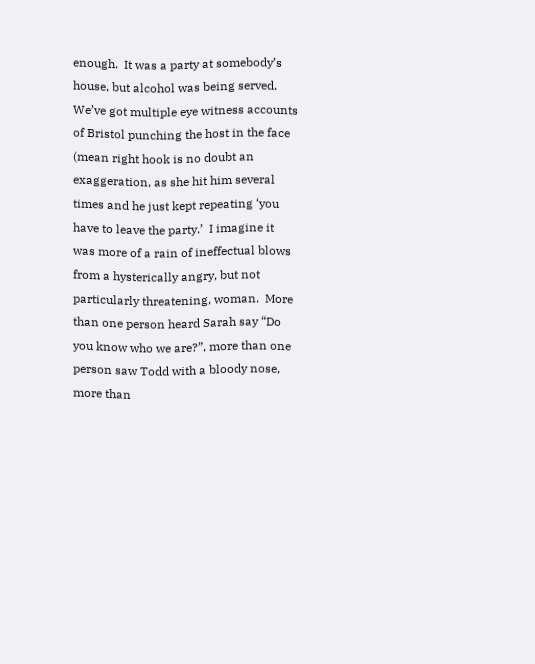enough.  It was a party at somebody’s house, but alcohol was being served.  We’ve got multiple eye witness accounts of Bristol punching the host in the face (mean right hook is no doubt an exaggeration, as she hit him several times and he just kept repeating ‘you have to leave the party.’  I imagine it was more of a rain of ineffectual blows from a hysterically angry, but not particularly threatening, woman.  More than one person heard Sarah say “Do you know who we are?”, more than one person saw Todd with a bloody nose, more than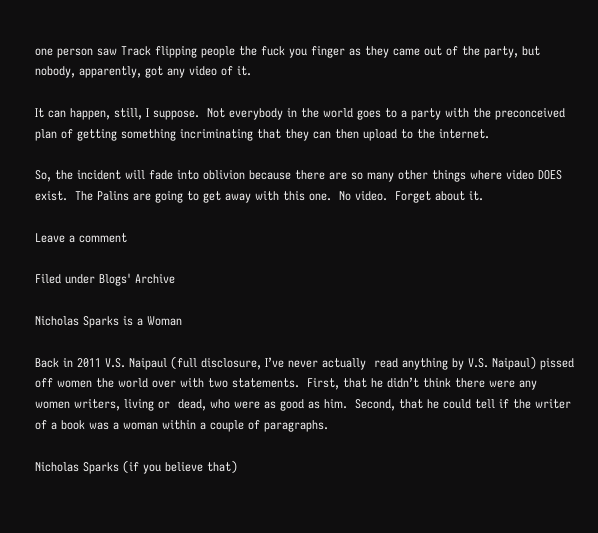one person saw Track flipping people the fuck you finger as they came out of the party, but nobody, apparently, got any video of it.

It can happen, still, I suppose.  Not everybody in the world goes to a party with the preconceived plan of getting something incriminating that they can then upload to the internet.

So, the incident will fade into oblivion because there are so many other things where video DOES exist.  The Palins are going to get away with this one.  No video.  Forget about it.

Leave a comment

Filed under Blogs' Archive

Nicholas Sparks is a Woman

Back in 2011 V.S. Naipaul (full disclosure, I’ve never actually  read anything by V.S. Naipaul) pissed off women the world over with two statements.  First, that he didn’t think there were any  women writers, living or  dead, who were as good as him.  Second, that he could tell if the writer of a book was a woman within a couple of paragraphs.

Nicholas Sparks (if you believe that)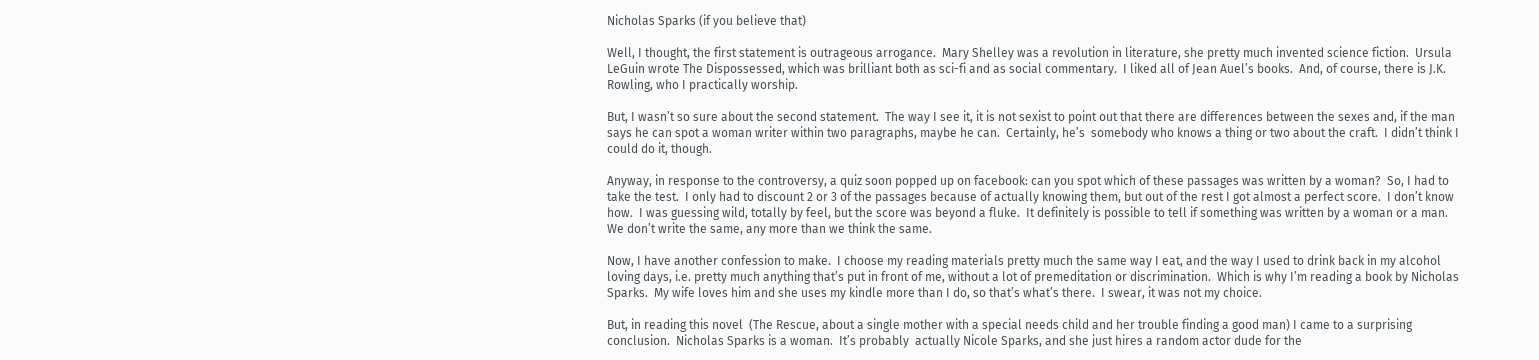Nicholas Sparks (if you believe that)

Well, I thought, the first statement is outrageous arrogance.  Mary Shelley was a revolution in literature, she pretty much invented science fiction.  Ursula LeGuin wrote The Dispossessed, which was brilliant both as sci-fi and as social commentary.  I liked all of Jean Auel’s books.  And, of course, there is J.K. Rowling, who I practically worship.

But, I wasn’t so sure about the second statement.  The way I see it, it is not sexist to point out that there are differences between the sexes and, if the man says he can spot a woman writer within two paragraphs, maybe he can.  Certainly, he’s  somebody who knows a thing or two about the craft.  I didn’t think I could do it, though.

Anyway, in response to the controversy, a quiz soon popped up on facebook: can you spot which of these passages was written by a woman?  So, I had to take the test.  I only had to discount 2 or 3 of the passages because of actually knowing them, but out of the rest I got almost a perfect score.  I don’t know how.  I was guessing wild, totally by feel, but the score was beyond a fluke.  It definitely is possible to tell if something was written by a woman or a man.  We don’t write the same, any more than we think the same.

Now, I have another confession to make.  I choose my reading materials pretty much the same way I eat, and the way I used to drink back in my alcohol loving days, i.e. pretty much anything that’s put in front of me, without a lot of premeditation or discrimination.  Which is why I’m reading a book by Nicholas Sparks.  My wife loves him and she uses my kindle more than I do, so that’s what’s there.  I swear, it was not my choice.

But, in reading this novel  (The Rescue, about a single mother with a special needs child and her trouble finding a good man) I came to a surprising conclusion.  Nicholas Sparks is a woman.  It’s probably  actually Nicole Sparks, and she just hires a random actor dude for the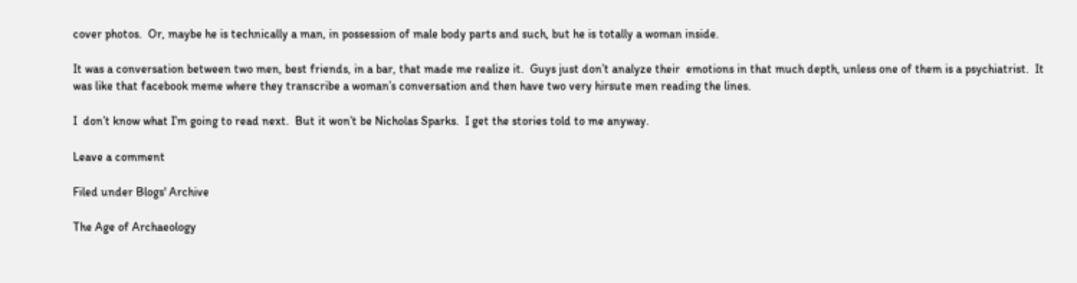cover photos.  Or, maybe he is technically a man, in possession of male body parts and such, but he is totally a woman inside.

It was a conversation between two men, best friends, in a bar, that made me realize it.  Guys just don’t analyze their  emotions in that much depth, unless one of them is a psychiatrist.  It was like that facebook meme where they transcribe a woman’s conversation and then have two very hirsute men reading the lines.

I  don’t know what I’m going to read next.  But it won’t be Nicholas Sparks.  I get the stories told to me anyway.

Leave a comment

Filed under Blogs' Archive

The Age of Archaeology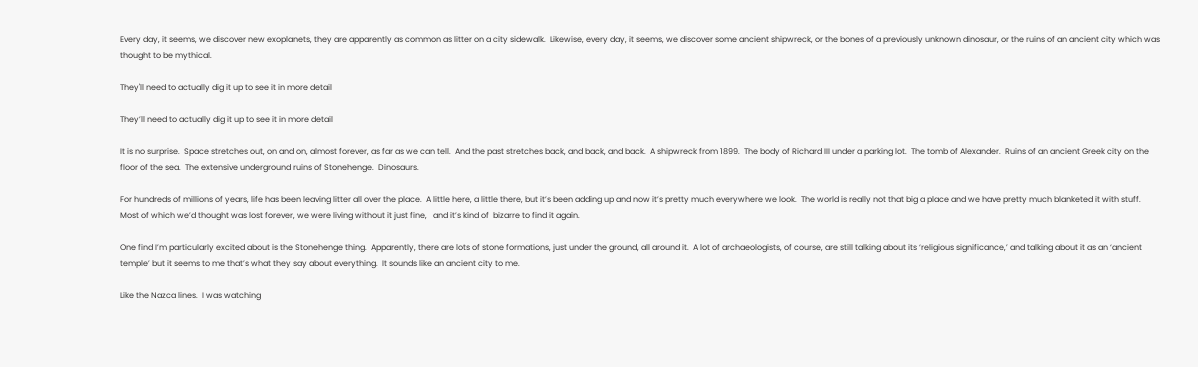Every day, it seems, we discover new exoplanets, they are apparently as common as litter on a city sidewalk.  Likewise, every day, it seems, we discover some ancient shipwreck, or the bones of a previously unknown dinosaur, or the ruins of an ancient city which was thought to be mythical.

They'll need to actually dig it up to see it in more detail

They’ll need to actually dig it up to see it in more detail

It is no surprise.  Space stretches out, on and on, almost forever, as far as we can tell.  And the past stretches back, and back, and back.  A shipwreck from 1899.  The body of Richard III under a parking lot.  The tomb of Alexander.  Ruins of an ancient Greek city on the floor of the sea.  The extensive underground ruins of Stonehenge.  Dinosaurs.

For hundreds of millions of years, life has been leaving litter all over the place.  A little here, a little there, but it’s been adding up and now it’s pretty much everywhere we look.  The world is really not that big a place and we have pretty much blanketed it with stuff.  Most of which we’d thought was lost forever, we were living without it just fine,   and it’s kind of  bizarre to find it again.

One find I’m particularly excited about is the Stonehenge thing.  Apparently, there are lots of stone formations, just under the ground, all around it.  A lot of archaeologists, of course, are still talking about its ‘religious significance,’ and talking about it as an ‘ancient temple’ but it seems to me that’s what they say about everything.  It sounds like an ancient city to me.

Like the Nazca lines.  I was watching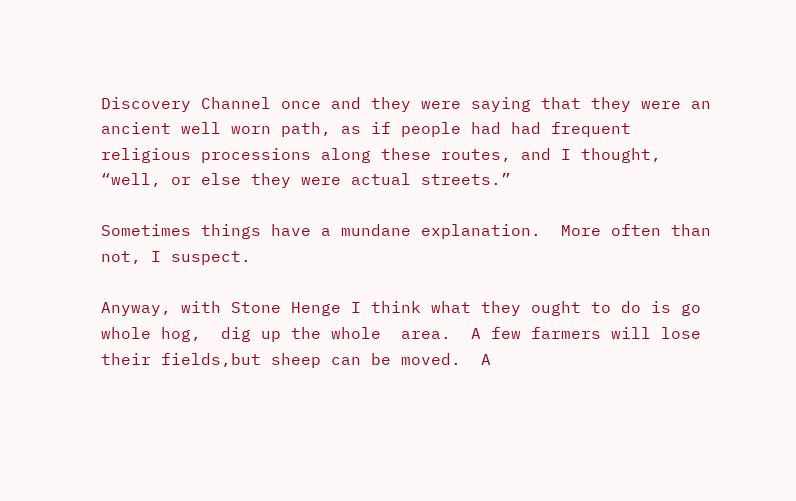Discovery Channel once and they were saying that they were an ancient well worn path, as if people had had frequent religious processions along these routes, and I thought, “well, or else they were actual streets.”

Sometimes things have a mundane explanation.  More often than not, I suspect.

Anyway, with Stone Henge I think what they ought to do is go whole hog,  dig up the whole  area.  A few farmers will lose their fields,but sheep can be moved.  A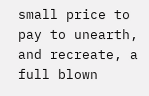small price to pay to unearth, and recreate, a full blown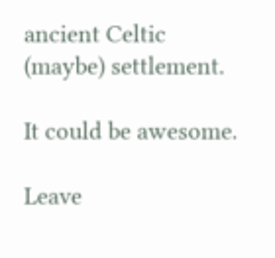ancient Celtic (maybe) settlement.

It could be awesome.

Leave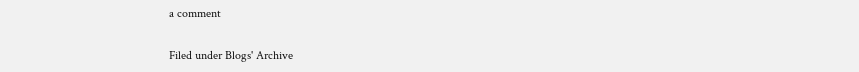a comment

Filed under Blogs' Archive